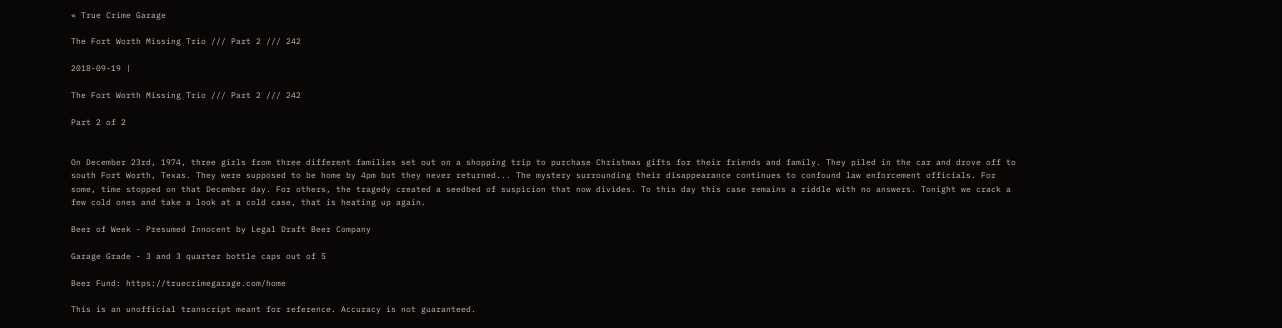« True Crime Garage

The Fort Worth Missing Trio /// Part 2 /// 242

2018-09-19 |

The Fort Worth Missing Trio /// Part 2 /// 242

Part 2 of 2


On December 23rd, 1974, three girls from three different families set out on a shopping trip to purchase Christmas gifts for their friends and family. They piled in the car and drove off to south Fort Worth, Texas. They were supposed to be home by 4pm but they never returned... The mystery surrounding their disappearance continues to confound law enforcement officials. For some, time stopped on that December day. For others, the tragedy created a seedbed of suspicion that now divides. To this day this case remains a riddle with no answers. Tonight we crack a few cold ones and take a look at a cold case, that is heating up again.

Beer of Week - Presumed Innocent by Legal Draft Beer Company

Garage Grade - 3 and 3 quarter bottle caps out of 5

Beer Fund: https://truecrimegarage.com/home

This is an unofficial transcript meant for reference. Accuracy is not guaranteed.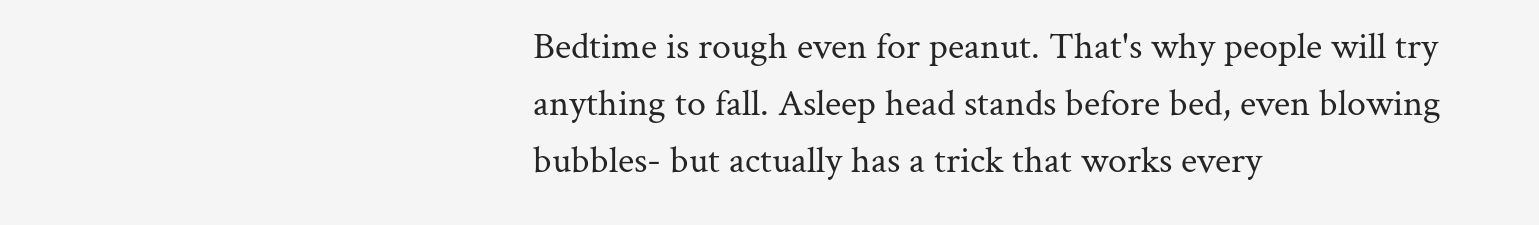Bedtime is rough even for peanut. That's why people will try anything to fall. Asleep head stands before bed, even blowing bubbles- but actually has a trick that works every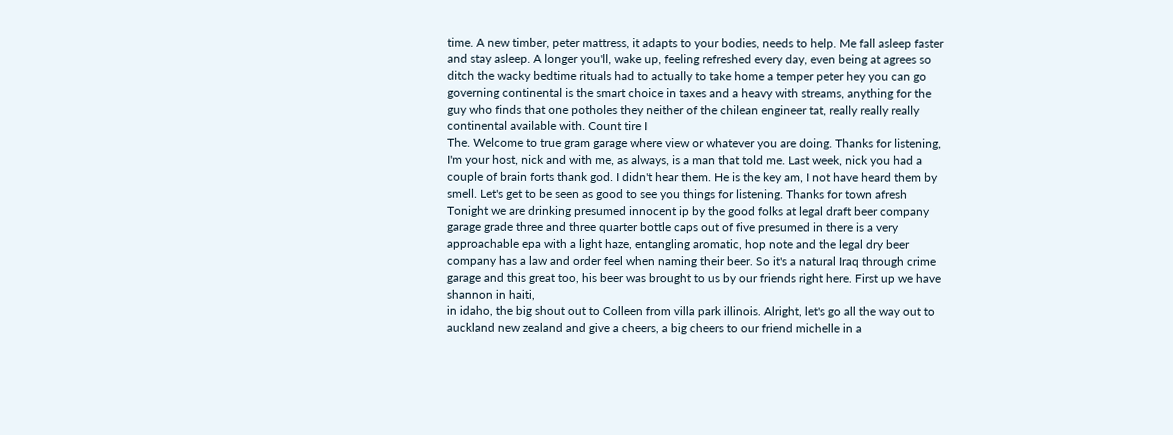time. A new timber, peter mattress, it adapts to your bodies, needs to help. Me fall asleep faster and stay asleep. A longer you'll, wake up, feeling refreshed every day, even being at agrees so ditch the wacky bedtime rituals had to actually to take home a temper peter hey you can go governing continental is the smart choice in taxes and a heavy with streams, anything for the guy who finds that one potholes they neither of the chilean engineer tat, really really really continental available with. Count tire I
The. Welcome to true gram garage where view or whatever you are doing. Thanks for listening, I'm your host, nick and with me, as always, is a man that told me. Last week, nick you had a couple of brain forts thank god. I didn't hear them. He is the key am, I not have heard them by smell. Let's get to be seen as good to see you things for listening. Thanks for town afresh
Tonight we are drinking presumed innocent ip by the good folks at legal draft beer company garage grade three and three quarter bottle caps out of five presumed in there is a very approachable epa with a light haze, entangling aromatic, hop note and the legal dry beer company has a law and order feel when naming their beer. So it's a natural Iraq through crime garage and this great too, his beer was brought to us by our friends right here. First up we have shannon in haiti,
in idaho, the big shout out to Colleen from villa park illinois. Alright, let's go all the way out to auckland new zealand and give a cheers, a big cheers to our friend michelle in a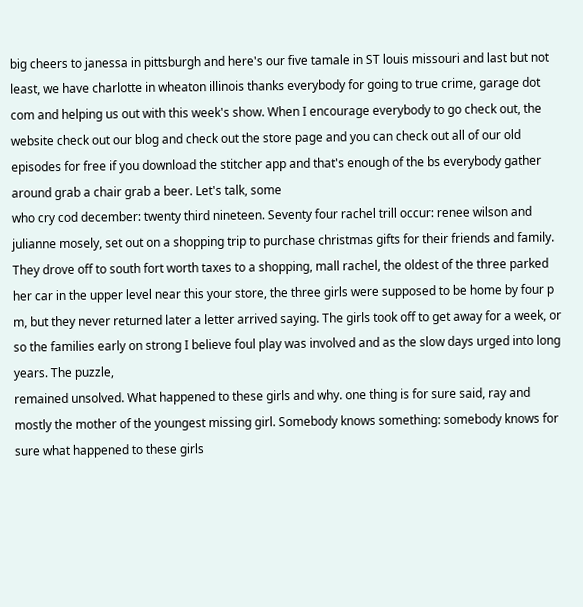big cheers to janessa in pittsburgh and here's our five tamale in ST louis missouri and last but not least, we have charlotte in wheaton illinois thanks everybody for going to true crime, garage dot com and helping us out with this week's show. When I encourage everybody to go check out, the website check out our blog and check out the store page and you can check out all of our old episodes for free if you download the stitcher app and that's enough of the bs everybody gather around grab a chair grab a beer. Let's talk, some
who cry cod december: twenty third nineteen. Seventy four rachel trill occur: renee wilson and julianne mosely, set out on a shopping trip to purchase christmas gifts for their friends and family. They drove off to south fort worth taxes to a shopping, mall rachel, the oldest of the three parked her car in the upper level near this your store, the three girls were supposed to be home by four p m, but they never returned later a letter arrived saying. The girls took off to get away for a week, or so the families early on strong I believe foul play was involved and as the slow days urged into long years. The puzzle,
remained unsolved. What happened to these girls and why. one thing is for sure said, ray and mostly the mother of the youngest missing girl. Somebody knows something: somebody knows for sure what happened to these girls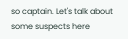so captain. Let's talk about some suspects here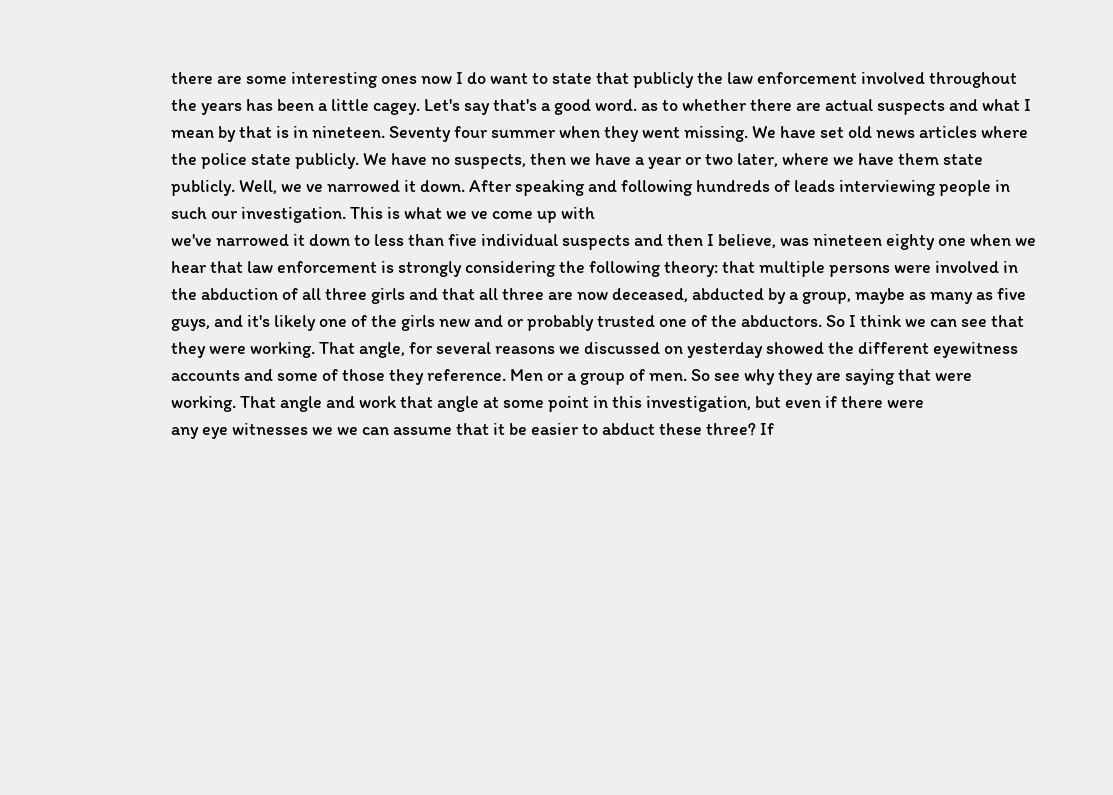there are some interesting ones now I do want to state that publicly the law enforcement involved throughout the years has been a little cagey. Let's say that's a good word. as to whether there are actual suspects and what I mean by that is in nineteen. Seventy four summer when they went missing. We have set old news articles where the police state publicly. We have no suspects, then we have a year or two later, where we have them state publicly. Well, we ve narrowed it down. After speaking and following hundreds of leads interviewing people in such our investigation. This is what we ve come up with
we've narrowed it down to less than five individual suspects and then I believe, was nineteen eighty one when we hear that law enforcement is strongly considering the following theory: that multiple persons were involved in the abduction of all three girls and that all three are now deceased, abducted by a group, maybe as many as five guys, and it's likely one of the girls new and or probably trusted one of the abductors. So I think we can see that they were working. That angle, for several reasons we discussed on yesterday showed the different eyewitness accounts and some of those they reference. Men or a group of men. So see why they are saying that were working. That angle and work that angle at some point in this investigation, but even if there were
any eye witnesses we we can assume that it be easier to abduct these three? If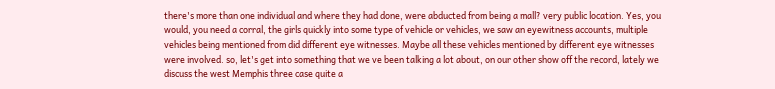there's more than one individual and where they had done, were abducted from being a mall? very public location. Yes, you would, you need a corral, the girls quickly into some type of vehicle or vehicles, we saw an eyewitness accounts, multiple vehicles being mentioned from did different eye witnesses. Maybe all these vehicles mentioned by different eye witnesses were involved. so, let's get into something that we ve been talking a lot about, on our other show off the record, lately we discuss the west Memphis three case quite a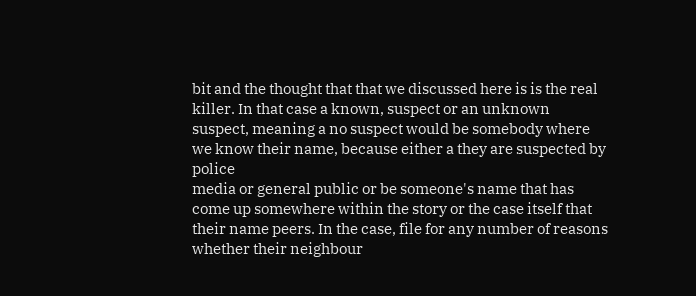bit and the thought that that we discussed here is is the real killer. In that case a known, suspect or an unknown suspect, meaning a no suspect would be somebody where we know their name, because either a they are suspected by police
media or general public or be someone's name that has come up somewhere within the story or the case itself that their name peers. In the case, file for any number of reasons whether their neighbour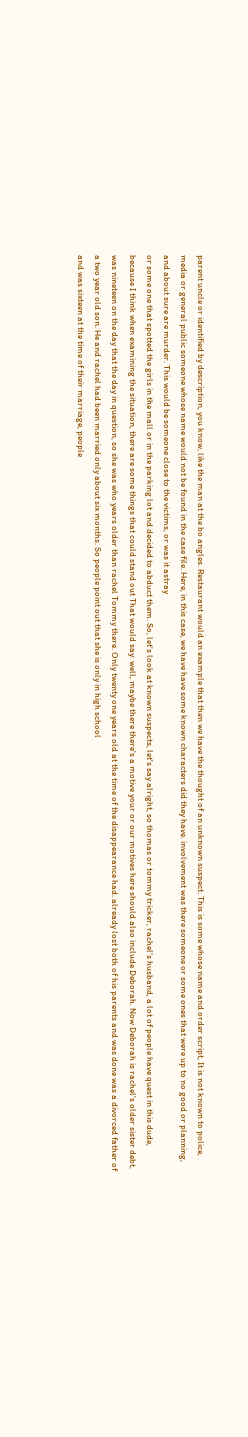parent uncle or identified by description, you know, like the man at the bo angles. Restaurant would an example that then we have the thought of an unknown suspect. This is some whose name and order script, It is not known to police, media or general public someone whose name would not be found in the case file. Here, in this case, we have have some known characters did they have. involvement was there someone or some ones that were up to no good or planning, and about sure are murder. This would be someone close to the victims, or was it astray
or some one that spotted the girls in the mall or in the parking lot and decided to abduct them. So, let's look at known suspects, let's say alright, so thomas or tommy tricker, rachel's husband, a lot of people have quest in this dude, because I think when examining the situation, there are some things that could stand out That would say: well, maybe there there's a motive your or our motives here should also include Deborah. Now Deborah is rachel's older sister debt, was nineteen on the day that the day in question, so she was who years older than rachel Tommy there. Only twenty one years old at the time of the disappearance had. already lost both of his parents and was done was a divorced father of a two year old son. He and rachel had been married only about six months. So people point out that she is only in high school
and was sixteen at the time of their marriage, people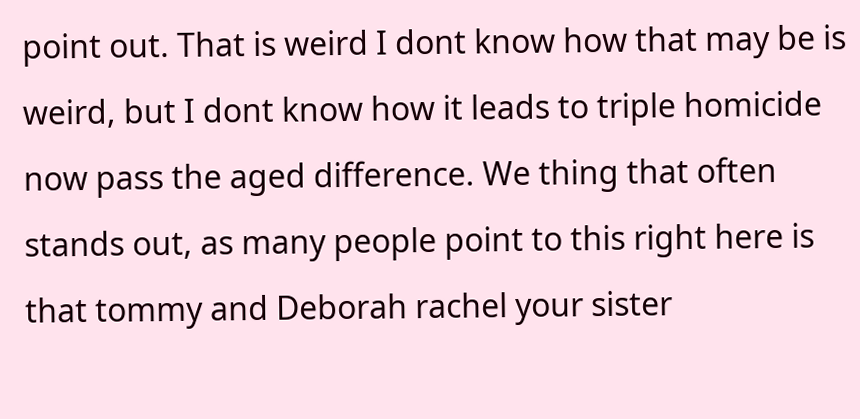point out. That is weird I dont know how that may be is weird, but I dont know how it leads to triple homicide now pass the aged difference. We thing that often stands out, as many people point to this right here is that tommy and Deborah rachel your sister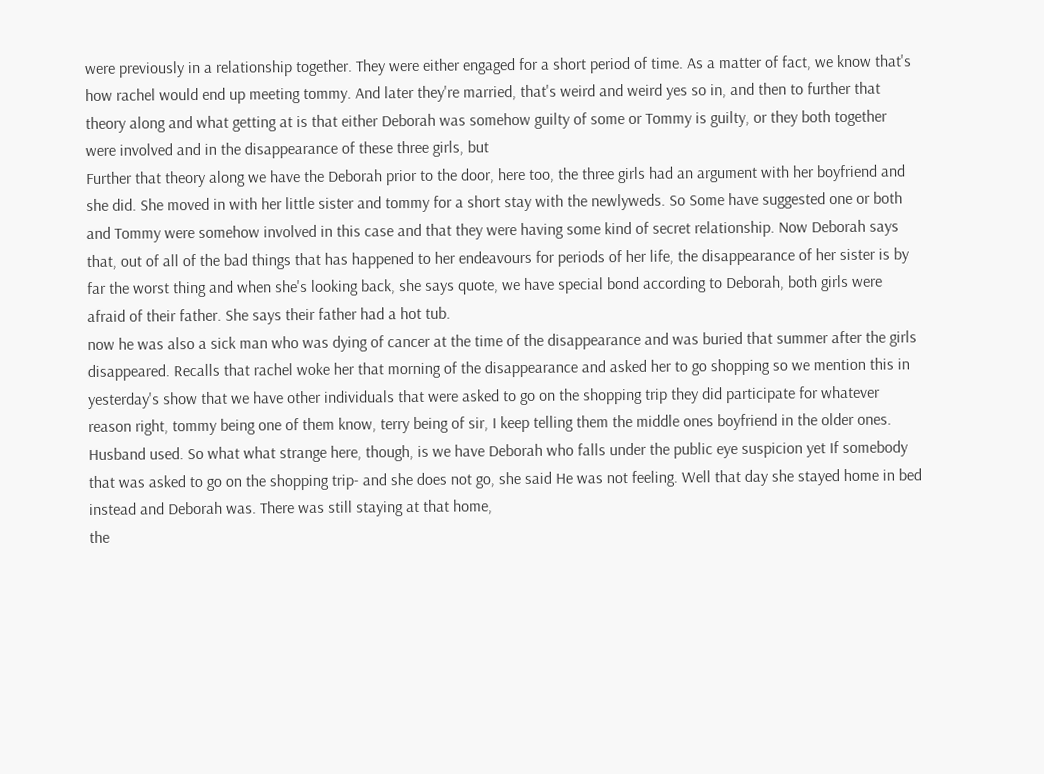were previously in a relationship together. They were either engaged for a short period of time. As a matter of fact, we know that's how rachel would end up meeting tommy. And later they're married, that's weird and weird yes so in, and then to further that theory along and what getting at is that either Deborah was somehow guilty of some or Tommy is guilty, or they both together were involved and in the disappearance of these three girls, but
Further that theory along we have the Deborah prior to the door, here too, the three girls had an argument with her boyfriend and she did. She moved in with her little sister and tommy for a short stay with the newlyweds. So Some have suggested one or both and Tommy were somehow involved in this case and that they were having some kind of secret relationship. Now Deborah says that, out of all of the bad things that has happened to her endeavours for periods of her life, the disappearance of her sister is by far the worst thing and when she's looking back, she says quote, we have special bond according to Deborah, both girls were afraid of their father. She says their father had a hot tub.
now he was also a sick man who was dying of cancer at the time of the disappearance and was buried that summer after the girls disappeared. Recalls that rachel woke her that morning of the disappearance and asked her to go shopping so we mention this in yesterday's show that we have other individuals that were asked to go on the shopping trip they did participate for whatever reason right, tommy being one of them know, terry being of sir, I keep telling them the middle ones boyfriend in the older ones. Husband used. So what what strange here, though, is we have Deborah who falls under the public eye suspicion yet If somebody that was asked to go on the shopping trip- and she does not go, she said He was not feeling. Well that day she stayed home in bed instead and Deborah was. There was still staying at that home,
the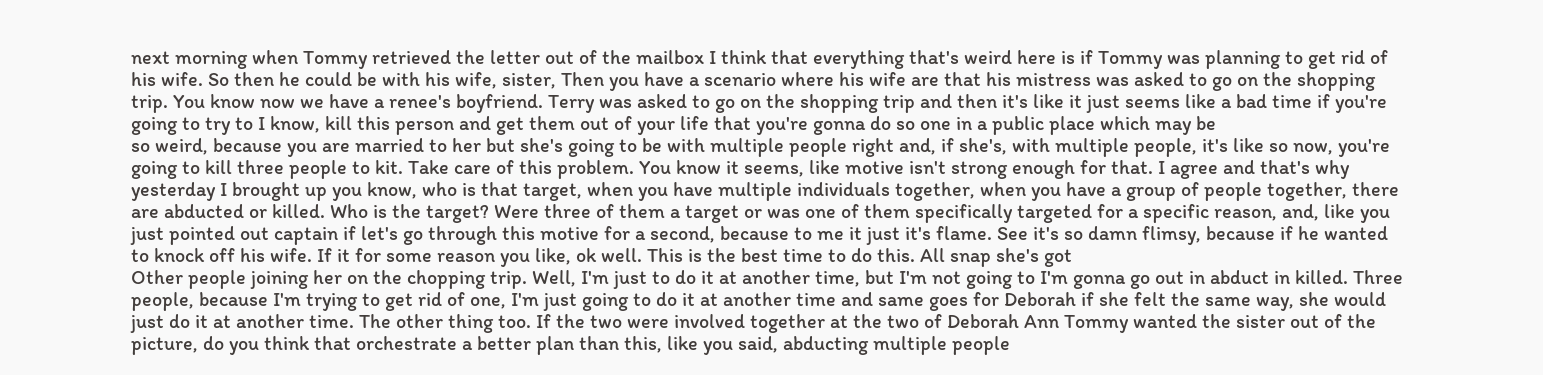next morning when Tommy retrieved the letter out of the mailbox I think that everything that's weird here is if Tommy was planning to get rid of his wife. So then he could be with his wife, sister, Then you have a scenario where his wife are that his mistress was asked to go on the shopping trip. You know now we have a renee's boyfriend. Terry was asked to go on the shopping trip and then it's like it just seems like a bad time if you're going to try to I know, kill this person and get them out of your life that you're gonna do so one in a public place which may be
so weird, because you are married to her but she's going to be with multiple people right and, if she's, with multiple people, it's like so now, you're going to kill three people to kit. Take care of this problem. You know it seems, like motive isn't strong enough for that. I agree and that's why yesterday I brought up you know, who is that target, when you have multiple individuals together, when you have a group of people together, there are abducted or killed. Who is the target? Were three of them a target or was one of them specifically targeted for a specific reason, and, like you just pointed out captain if let's go through this motive for a second, because to me it just it's flame. See it's so damn flimsy, because if he wanted to knock off his wife. If it for some reason you like, ok well. This is the best time to do this. All snap she's got
Other people joining her on the chopping trip. Well, I'm just to do it at another time, but I'm not going to I'm gonna go out in abduct in killed. Three people, because I'm trying to get rid of one, I'm just going to do it at another time and same goes for Deborah if she felt the same way, she would just do it at another time. The other thing too. If the two were involved together at the two of Deborah Ann Tommy wanted the sister out of the picture, do you think that orchestrate a better plan than this, like you said, abducting multiple people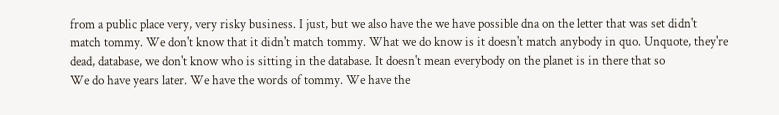from a public place very, very risky business. I just, but we also have the we have possible dna on the letter that was set didn't match tommy. We don't know that it didn't match tommy. What we do know is it doesn't match anybody in quo. Unquote, they're dead, database, we don't know who is sitting in the database. It doesn't mean everybody on the planet is in there that so
We do have years later. We have the words of tommy. We have the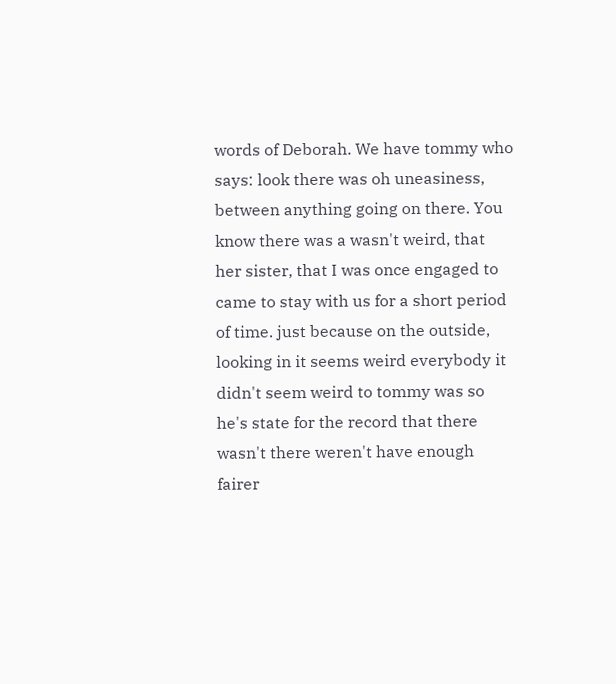words of Deborah. We have tommy who says: look there was oh uneasiness, between anything going on there. You know there was a wasn't weird, that her sister, that I was once engaged to came to stay with us for a short period of time. just because on the outside, looking in it seems weird everybody it didn't seem weird to tommy was so he's state for the record that there wasn't there weren't have enough fairer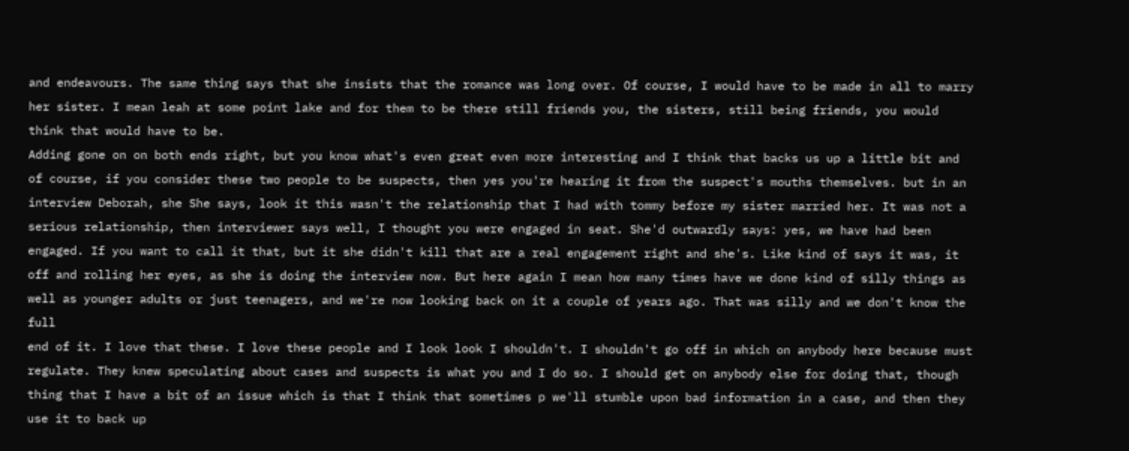and endeavours. The same thing says that she insists that the romance was long over. Of course, I would have to be made in all to marry her sister. I mean leah at some point lake and for them to be there still friends you, the sisters, still being friends, you would think that would have to be.
Adding gone on on both ends right, but you know what's even great even more interesting and I think that backs us up a little bit and of course, if you consider these two people to be suspects, then yes you're hearing it from the suspect's mouths themselves. but in an interview Deborah, she She says, look it this wasn't the relationship that I had with tommy before my sister married her. It was not a serious relationship, then interviewer says well, I thought you were engaged in seat. She'd outwardly says: yes, we have had been engaged. If you want to call it that, but it she didn't kill that are a real engagement right and she's. Like kind of says it was, it off and rolling her eyes, as she is doing the interview now. But here again I mean how many times have we done kind of silly things as well as younger adults or just teenagers, and we're now looking back on it a couple of years ago. That was silly and we don't know the full
end of it. I love that these. I love these people and I look look I shouldn't. I shouldn't go off in which on anybody here because must regulate. They knew speculating about cases and suspects is what you and I do so. I should get on anybody else for doing that, though thing that I have a bit of an issue which is that I think that sometimes p we'll stumble upon bad information in a case, and then they use it to back up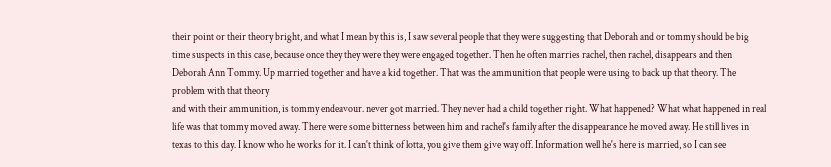their point or their theory bright, and what I mean by this is, I saw several people that they were suggesting that Deborah and or tommy should be big time suspects in this case, because once they they were they were engaged together. Then he often marries rachel, then rachel, disappears and then Deborah Ann Tommy. Up married together and have a kid together. That was the ammunition that people were using to back up that theory. The problem with that theory
and with their ammunition, is tommy endeavour. never got married. They never had a child together right. What happened? What what happened in real life was that tommy moved away. There were some bitterness between him and rachel's family after the disappearance he moved away. He still lives in texas to this day. I know who he works for it. I can't think of lotta, you give them give way off. Information well he's here is married, so I can see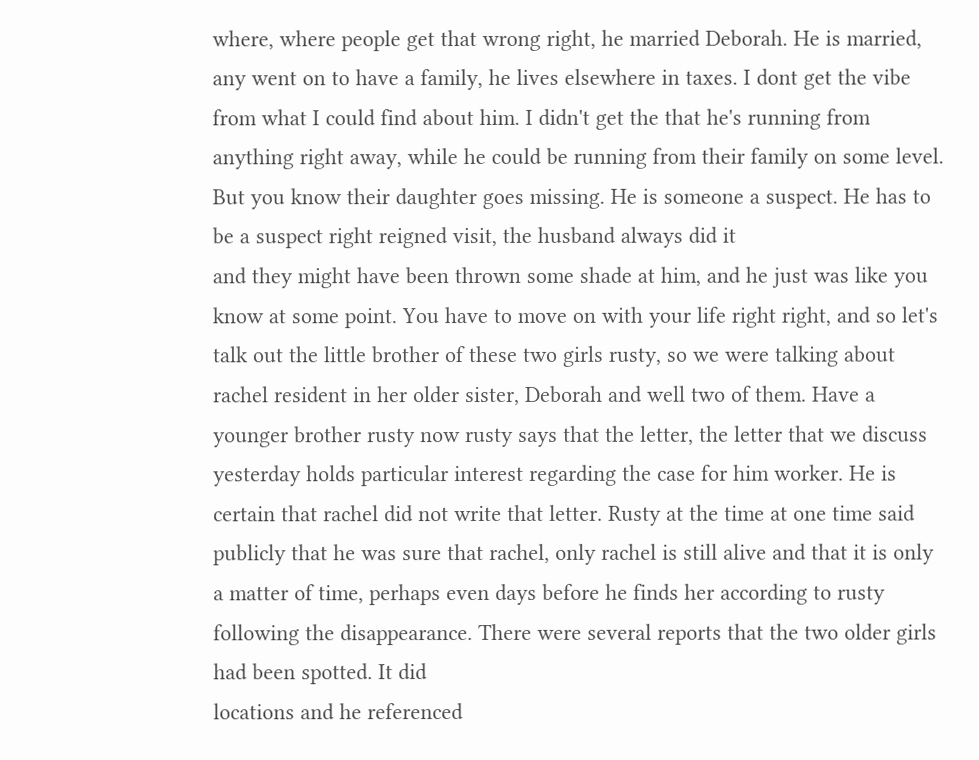where, where people get that wrong right, he married Deborah. He is married, any went on to have a family, he lives elsewhere in taxes. I dont get the vibe from what I could find about him. I didn't get the that he's running from anything right away, while he could be running from their family on some level. But you know their daughter goes missing. He is someone a suspect. He has to be a suspect right reigned visit, the husband always did it
and they might have been thrown some shade at him, and he just was like you know at some point. You have to move on with your life right right, and so let's talk out the little brother of these two girls rusty, so we were talking about rachel resident in her older sister, Deborah and well two of them. Have a younger brother rusty now rusty says that the letter, the letter that we discuss yesterday holds particular interest regarding the case for him worker. He is certain that rachel did not write that letter. Rusty at the time at one time said publicly that he was sure that rachel, only rachel is still alive and that it is only a matter of time, perhaps even days before he finds her according to rusty following the disappearance. There were several reports that the two older girls had been spotted. It did
locations and he referenced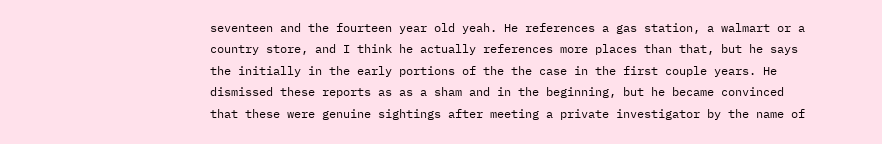seventeen and the fourteen year old yeah. He references a gas station, a walmart or a country store, and I think he actually references more places than that, but he says the initially in the early portions of the the case in the first couple years. He dismissed these reports as as a sham and in the beginning, but he became convinced that these were genuine sightings after meeting a private investigator by the name of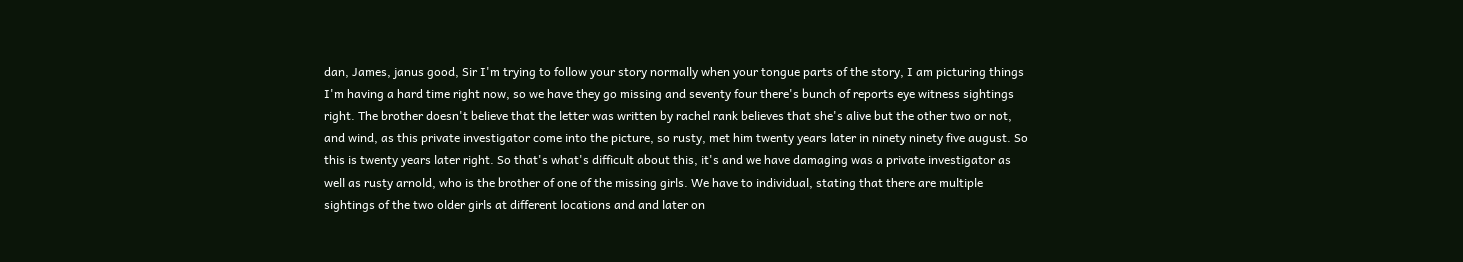dan, James, janus good, Sir I'm trying to follow your story normally when your tongue parts of the story, I am picturing things I'm having a hard time right now, so we have they go missing and seventy four there's bunch of reports eye witness sightings
right. The brother doesn't believe that the letter was written by rachel rank believes that she's alive but the other two or not, and wind, as this private investigator come into the picture, so rusty, met him twenty years later in ninety ninety five august. So this is twenty years later right. So that's what's difficult about this, it's and we have damaging was a private investigator as well as rusty arnold, who is the brother of one of the missing girls. We have to individual, stating that there are multiple sightings of the two older girls at different locations and and later on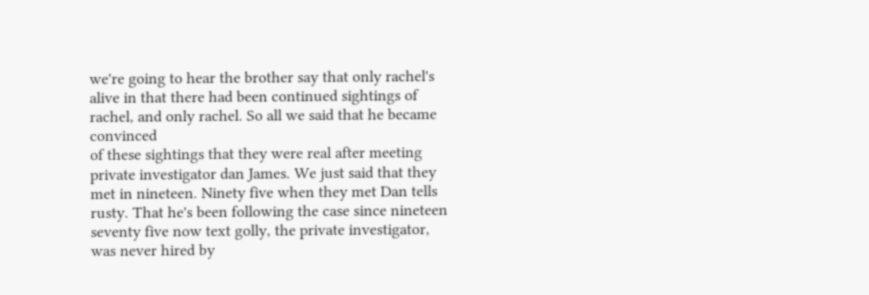we're going to hear the brother say that only rachel's alive in that there had been continued sightings of rachel, and only rachel. So all we said that he became convinced
of these sightings that they were real after meeting private investigator dan James. We just said that they met in nineteen. Ninety five when they met Dan tells rusty. That he's been following the case since nineteen seventy five now text golly, the private investigator, was never hired by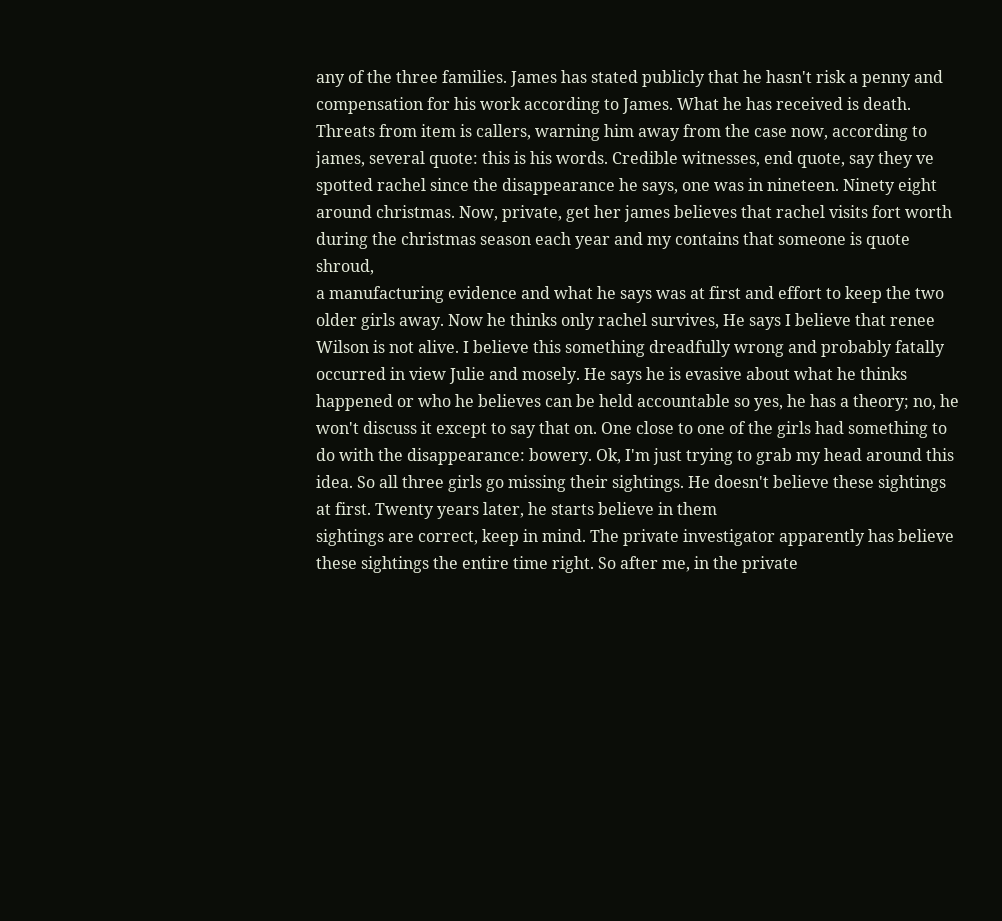any of the three families. James has stated publicly that he hasn't risk a penny and compensation for his work according to James. What he has received is death. Threats from item is callers, warning him away from the case now, according to james, several quote: this is his words. Credible witnesses, end quote, say they ve spotted rachel since the disappearance he says, one was in nineteen. Ninety eight around christmas. Now, private, get her james believes that rachel visits fort worth during the christmas season each year and my contains that someone is quote shroud,
a manufacturing evidence and what he says was at first and effort to keep the two older girls away. Now he thinks only rachel survives, He says I believe that renee Wilson is not alive. I believe this something dreadfully wrong and probably fatally occurred in view Julie and mosely. He says he is evasive about what he thinks happened or who he believes can be held accountable so yes, he has a theory; no, he won't discuss it except to say that on. One close to one of the girls had something to do with the disappearance: bowery. Ok, I'm just trying to grab my head around this idea. So all three girls go missing their sightings. He doesn't believe these sightings at first. Twenty years later, he starts believe in them
sightings are correct, keep in mind. The private investigator apparently has believe these sightings the entire time right. So after me, in the private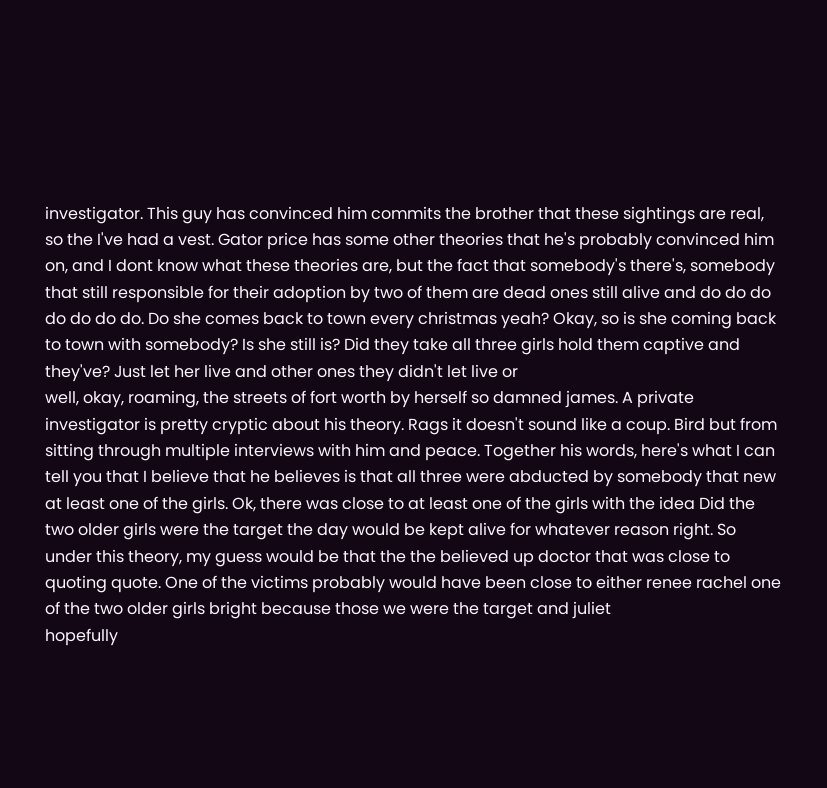investigator. This guy has convinced him commits the brother that these sightings are real, so the I've had a vest. Gator price has some other theories that he's probably convinced him on, and I dont know what these theories are, but the fact that somebody's there's, somebody that still responsible for their adoption by two of them are dead ones still alive and do do do do do do do. Do she comes back to town every christmas yeah? Okay, so is she coming back to town with somebody? Is she still is? Did they take all three girls hold them captive and they've? Just let her live and other ones they didn't let live or
well, okay, roaming, the streets of fort worth by herself so damned james. A private investigator is pretty cryptic about his theory. Rags it doesn't sound like a coup. Bird but from sitting through multiple interviews with him and peace. Together his words, here's what I can tell you that I believe that he believes is that all three were abducted by somebody that new at least one of the girls. Ok, there was close to at least one of the girls with the idea Did the two older girls were the target the day would be kept alive for whatever reason right. So under this theory, my guess would be that the the believed up doctor that was close to quoting quote. One of the victims probably would have been close to either renee rachel one of the two older girls bright because those we were the target and juliet
hopefully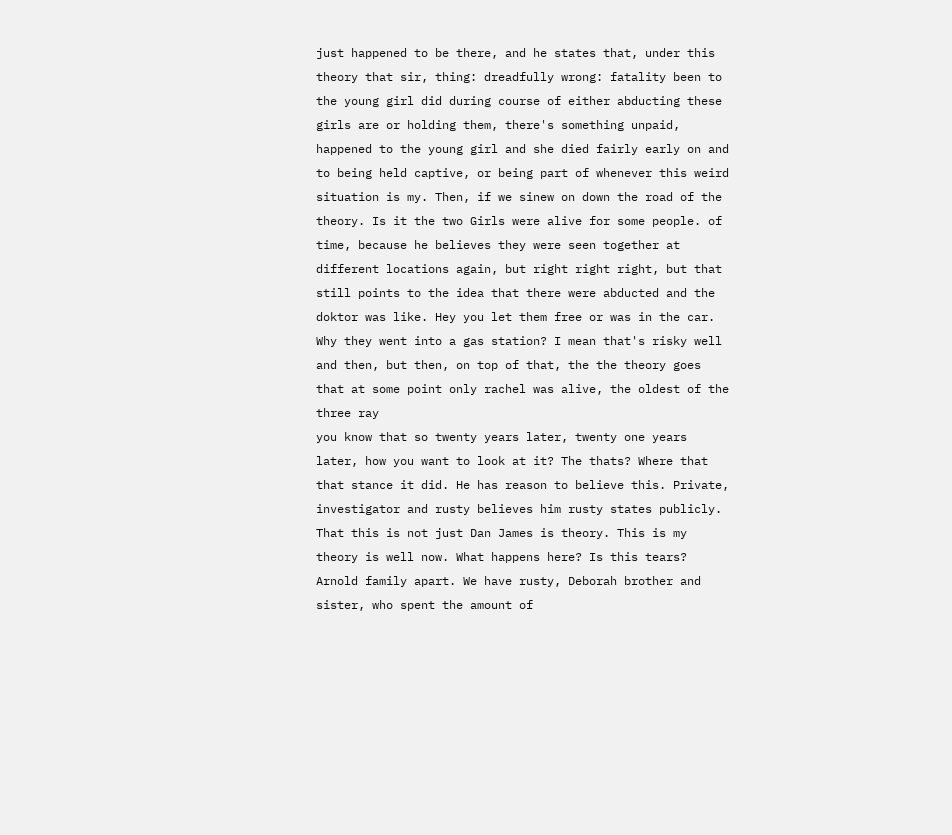just happened to be there, and he states that, under this theory that sir, thing: dreadfully wrong: fatality been to the young girl did during course of either abducting these girls are or holding them, there's something unpaid, happened to the young girl and she died fairly early on and to being held captive, or being part of whenever this weird situation is my. Then, if we sinew on down the road of the theory. Is it the two Girls were alive for some people. of time, because he believes they were seen together at different locations again, but right right right, but that still points to the idea that there were abducted and the doktor was like. Hey you let them free or was in the car. Why they went into a gas station? I mean that's risky well and then, but then, on top of that, the the theory goes that at some point only rachel was alive, the oldest of the three ray
you know that so twenty years later, twenty one years later, how you want to look at it? The thats? Where that that stance it did. He has reason to believe this. Private, investigator and rusty believes him rusty states publicly. That this is not just Dan James is theory. This is my theory is well now. What happens here? Is this tears? Arnold family apart. We have rusty, Deborah brother and sister, who spent the amount of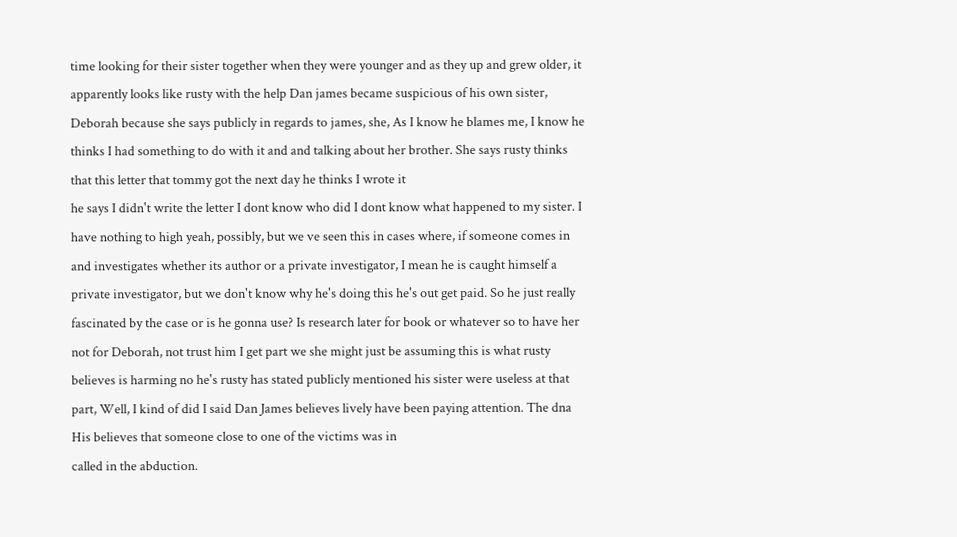time looking for their sister together when they were younger and as they up and grew older, it apparently looks like rusty with the help Dan james became suspicious of his own sister, Deborah because she says publicly in regards to james, she, As I know he blames me, I know he thinks I had something to do with it and and talking about her brother. She says rusty thinks that this letter that tommy got the next day he thinks I wrote it
he says I didn't write the letter I dont know who did I dont know what happened to my sister. I have nothing to high yeah, possibly, but we ve seen this in cases where, if someone comes in and investigates whether its author or a private investigator, I mean he is caught himself a private investigator, but we don't know why he's doing this he's out get paid. So he just really fascinated by the case or is he gonna use? Is research later for book or whatever so to have her not for Deborah, not trust him I get part we she might just be assuming this is what rusty believes is harming no he's rusty has stated publicly mentioned his sister were useless at that part, Well, I kind of did I said Dan James believes lively have been paying attention. The dna His believes that someone close to one of the victims was in
called in the abduction.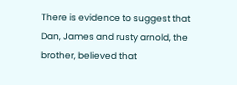There is evidence to suggest that Dan, James and rusty arnold, the brother, believed that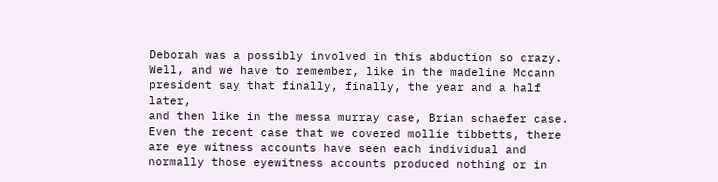Deborah was a possibly involved in this abduction so crazy. Well, and we have to remember, like in the madeline Mccann president say that finally, finally, the year and a half later,
and then like in the messa murray case, Brian schaefer case. Even the recent case that we covered mollie tibbetts, there are eye witness accounts have seen each individual and normally those eyewitness accounts produced nothing or in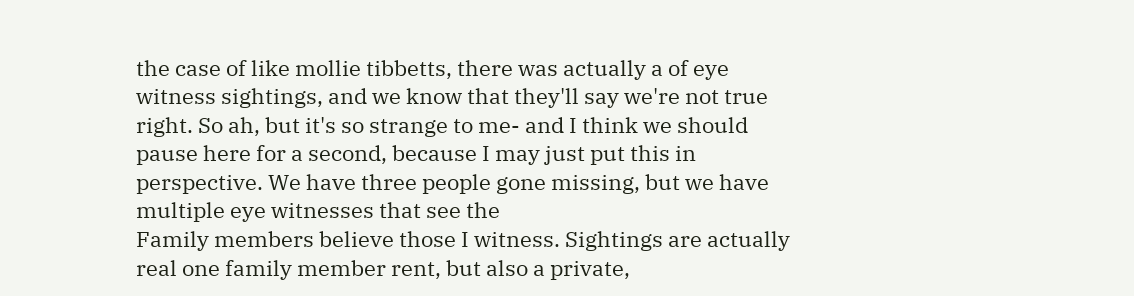the case of like mollie tibbetts, there was actually a of eye witness sightings, and we know that they'll say we're not true right. So ah, but it's so strange to me- and I think we should pause here for a second, because I may just put this in perspective. We have three people gone missing, but we have multiple eye witnesses that see the
Family members believe those I witness. Sightings are actually real one family member rent, but also a private,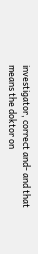investigator, correct and- and that means the doktor on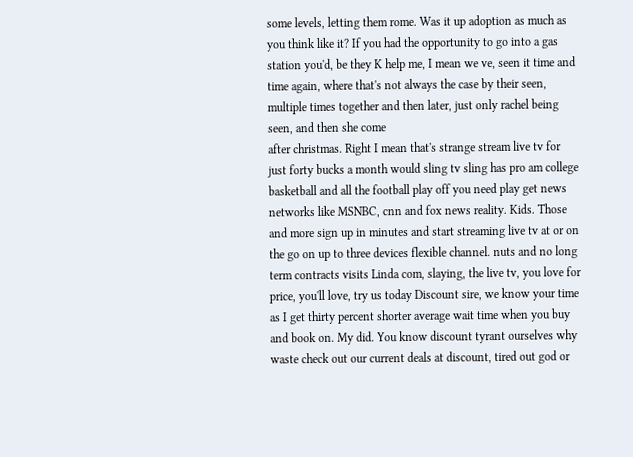some levels, letting them rome. Was it up adoption as much as you think like it? If you had the opportunity to go into a gas station you'd, be they K help me, I mean we ve, seen it time and time again, where that's not always the case by their seen, multiple times together and then later, just only rachel being seen, and then she come
after christmas. Right I mean that's strange stream live tv for just forty bucks a month would sling tv sling has pro am college basketball and all the football play off you need play get news networks like MSNBC, cnn and fox news reality. Kids. Those and more sign up in minutes and start streaming live tv at or on the go on up to three devices flexible channel. nuts and no long term contracts visits Linda com, slaying, the live tv, you love for price, you'll love, try us today Discount sire, we know your time as I get thirty percent shorter average wait time when you buy and book on. My did. You know discount tyrant ourselves why waste check out our current deals at discount, tired out god or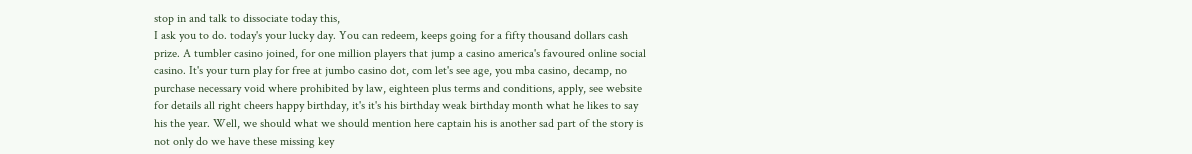stop in and talk to dissociate today this,
I ask you to do. today's your lucky day. You can redeem, keeps going for a fifty thousand dollars cash prize. A tumbler casino joined, for one million players that jump a casino america's favoured online social casino. It's your turn play for free at jumbo casino dot, com let's see age, you mba casino, decamp, no purchase necessary void where prohibited by law, eighteen plus terms and conditions, apply, see website for details all right cheers happy birthday, it's it's his birthday weak birthday month what he likes to say his the year. Well, we should what we should mention here captain his is another sad part of the story is not only do we have these missing key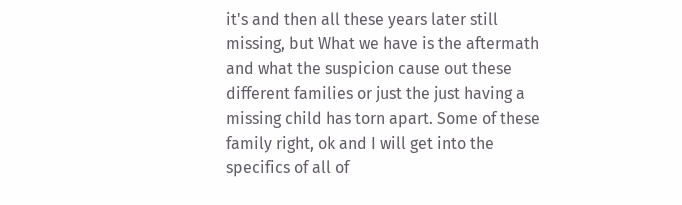it's and then all these years later still missing, but What we have is the aftermath and what the suspicion cause out these different families or just the just having a missing child has torn apart. Some of these family right, ok and I will get into the specifics of all of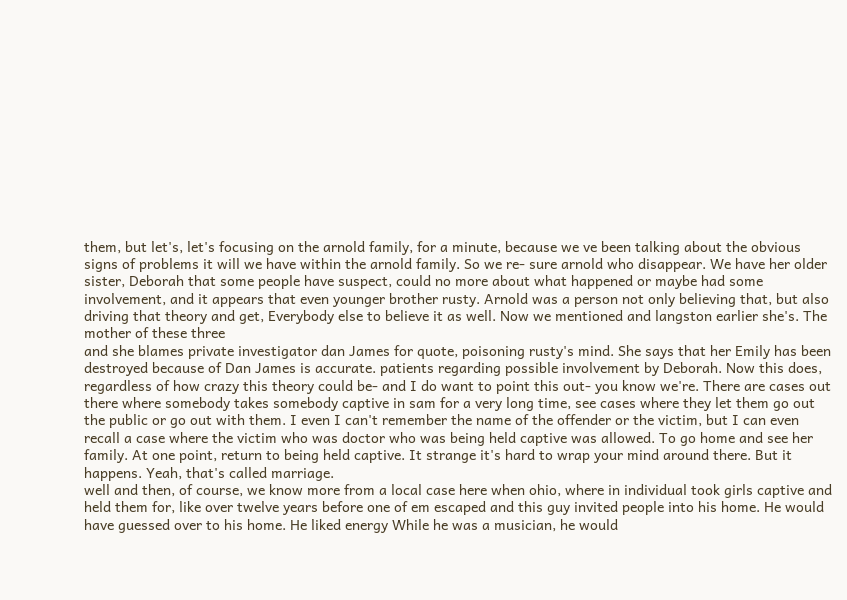them, but let's, let's focusing on the arnold family, for a minute, because we ve been talking about the obvious signs of problems it will we have within the arnold family. So we re- sure arnold who disappear. We have her older sister, Deborah that some people have suspect, could no more about what happened or maybe had some involvement, and it appears that even younger brother rusty. Arnold was a person not only believing that, but also driving that theory and get, Everybody else to believe it as well. Now we mentioned and langston earlier she's. The mother of these three
and she blames private investigator dan James for quote, poisoning rusty's mind. She says that her Emily has been destroyed because of Dan James is accurate. patients regarding possible involvement by Deborah. Now this does, regardless of how crazy this theory could be- and I do want to point this out- you know we're. There are cases out there where somebody takes somebody captive in sam for a very long time, see cases where they let them go out the public or go out with them. I even I can't remember the name of the offender or the victim, but I can even recall a case where the victim who was doctor who was being held captive was allowed. To go home and see her family. At one point, return to being held captive. It strange it's hard to wrap your mind around there. But it happens. Yeah, that's called marriage.
well and then, of course, we know more from a local case here when ohio, where in individual took girls captive and held them for, like over twelve years before one of em escaped and this guy invited people into his home. He would have guessed over to his home. He liked energy While he was a musician, he would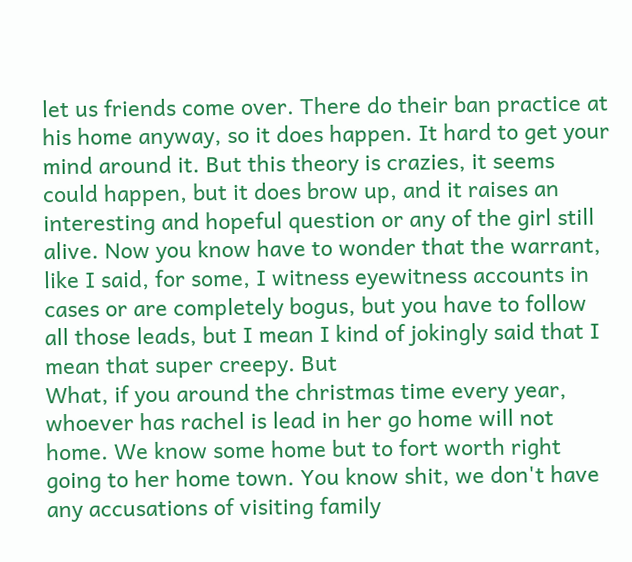let us friends come over. There do their ban practice at his home anyway, so it does happen. It hard to get your mind around it. But this theory is crazies, it seems could happen, but it does brow up, and it raises an interesting and hopeful question or any of the girl still alive. Now you know have to wonder that the warrant, like I said, for some, I witness eyewitness accounts in cases or are completely bogus, but you have to follow all those leads, but I mean I kind of jokingly said that I mean that super creepy. But
What, if you around the christmas time every year, whoever has rachel is lead in her go home will not home. We know some home but to fort worth right going to her home town. You know shit, we don't have any accusations of visiting family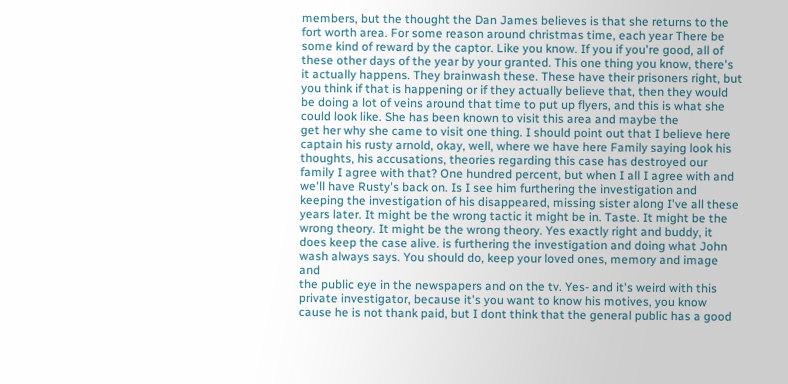members, but the thought the Dan James believes is that she returns to the fort worth area. For some reason around christmas time, each year There be some kind of reward by the captor. Like you know. If you if you're good, all of these other days of the year by your granted. This one thing you know, there's it actually happens. They brainwash these. These have their prisoners right, but you think if that is happening or if they actually believe that, then they would be doing a lot of veins around that time to put up flyers, and this is what she could look like. She has been known to visit this area and maybe the
get her why she came to visit one thing. I should point out that I believe here captain his rusty arnold, okay, well, where we have here Family saying look his thoughts, his accusations, theories regarding this case has destroyed our family I agree with that? One hundred percent, but when I all I agree with and we'll have Rusty's back on. Is I see him furthering the investigation and keeping the investigation of his disappeared, missing sister along I've all these years later. It might be the wrong tactic it might be in. Taste. It might be the wrong theory. It might be the wrong theory. Yes exactly right and buddy, it does keep the case alive. is furthering the investigation and doing what John wash always says. You should do, keep your loved ones, memory and image and
the public eye in the newspapers and on the tv. Yes- and it's weird with this private investigator, because it's you want to know his motives, you know cause he is not thank paid, but I dont think that the general public has a good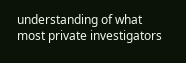understanding of what most private investigators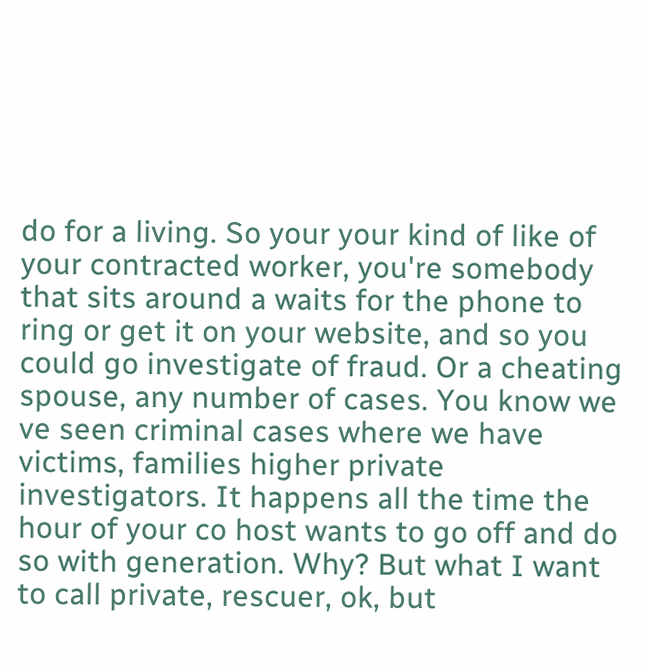do for a living. So your your kind of like of your contracted worker, you're somebody that sits around a waits for the phone to ring or get it on your website, and so you could go investigate of fraud. Or a cheating spouse, any number of cases. You know we ve seen criminal cases where we have victims, families higher private investigators. It happens all the time the hour of your co host wants to go off and do so with generation. Why? But what I want to call private, rescuer, ok, but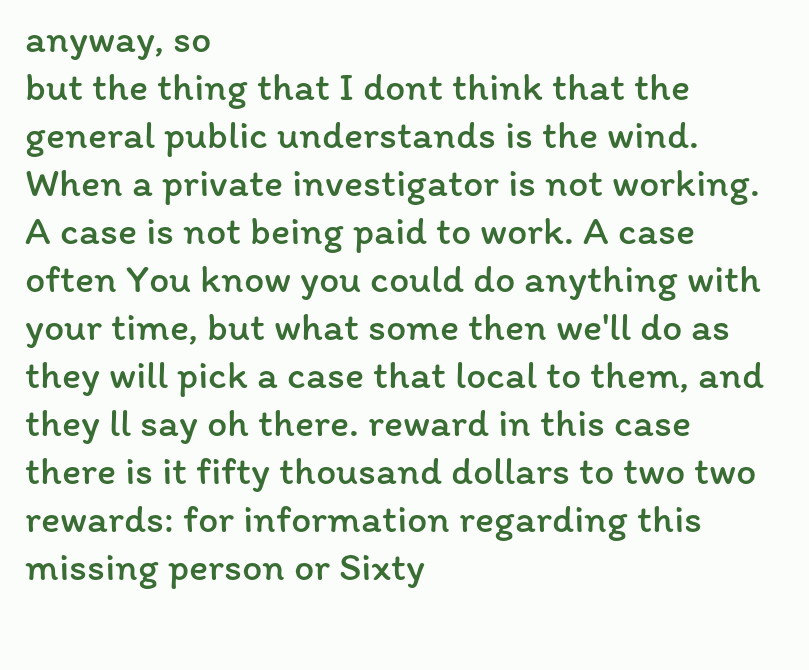anyway, so
but the thing that I dont think that the general public understands is the wind. When a private investigator is not working. A case is not being paid to work. A case often You know you could do anything with your time, but what some then we'll do as they will pick a case that local to them, and they ll say oh there. reward in this case there is it fifty thousand dollars to two two rewards: for information regarding this missing person or Sixty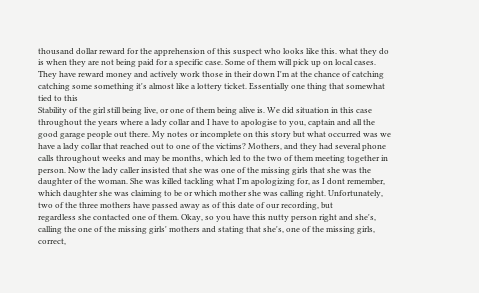thousand dollar reward for the apprehension of this suspect who looks like this. what they do is when they are not being paid for a specific case. Some of them will pick up on local cases. They have reward money and actively work those in their down I'm at the chance of catching catching some something it's almost like a lottery ticket. Essentially one thing that somewhat tied to this
Stability of the girl still being live, or one of them being alive is. We did situation in this case throughout the years where a lady collar and I have to apologise to you, captain and all the good garage people out there. My notes or incomplete on this story but what occurred was we have a lady collar that reached out to one of the victims? Mothers, and they had several phone calls throughout weeks and may be months, which led to the two of them meeting together in person. Now the lady caller insisted that she was one of the missing girls that she was the daughter of the woman. She was killed tackling what I'm apologizing for, as I dont remember, which daughter she was claiming to be or which mother she was calling right. Unfortunately, two of the three mothers have passed away as of this date of our recording, but
regardless she contacted one of them. Okay, so you have this nutty person right and she's, calling the one of the missing girls' mothers and stating that she's, one of the missing girls, correct,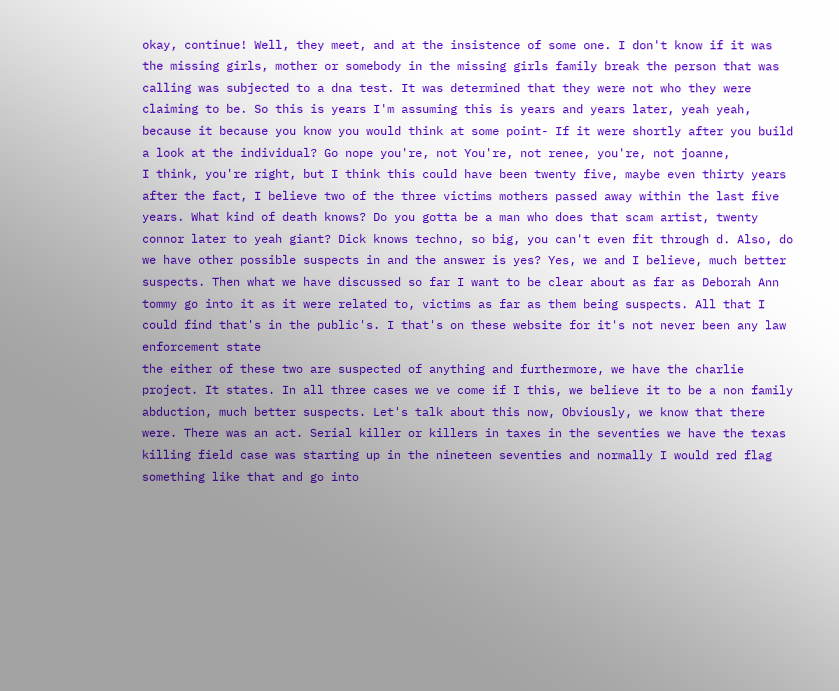okay, continue! Well, they meet, and at the insistence of some one. I don't know if it was the missing girls, mother or somebody in the missing girls family break the person that was calling was subjected to a dna test. It was determined that they were not who they were claiming to be. So this is years I'm assuming this is years and years later, yeah yeah, because it because you know you would think at some point- If it were shortly after you build a look at the individual? Go nope you're, not You're, not renee, you're, not joanne,
I think, you're right, but I think this could have been twenty five, maybe even thirty years after the fact, I believe two of the three victims mothers passed away within the last five years. What kind of death knows? Do you gotta be a man who does that scam artist, twenty connor later to yeah giant? Dick knows techno, so big, you can't even fit through d. Also, do we have other possible suspects in and the answer is yes? Yes, we and I believe, much better suspects. Then what we have discussed so far I want to be clear about as far as Deborah Ann tommy go into it as it were related to, victims as far as them being suspects. All that I could find that's in the public's. I that's on these website for it's not never been any law enforcement state
the either of these two are suspected of anything and furthermore, we have the charlie project. It states. In all three cases we ve come if I this, we believe it to be a non family abduction, much better suspects. Let's talk about this now, Obviously, we know that there were. There was an act. Serial killer or killers in taxes in the seventies we have the texas killing field case was starting up in the nineteen seventies and normally I would red flag something like that and go into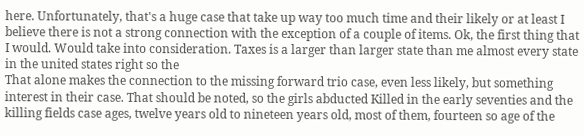here. Unfortunately, that's a huge case that take up way too much time and their likely or at least I believe there is not a strong connection with the exception of a couple of items. Ok, the first thing that I would. Would take into consideration. Taxes is a larger than larger state than me almost every state in the united states right so the
That alone makes the connection to the missing forward trio case, even less likely, but something interest in their case. That should be noted, so the girls abducted Killed in the early seventies and the killing fields case ages, twelve years old to nineteen years old, most of them, fourteen so age of the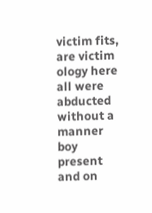victim fits, are victim ology here all were abducted without a manner boy present and on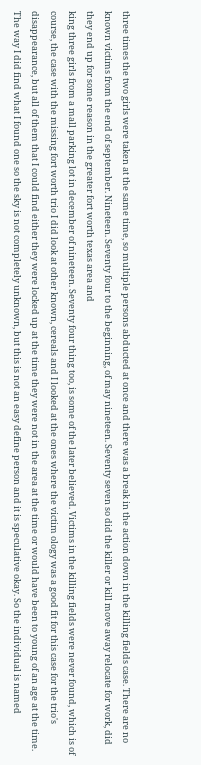three times the two girls were taken at the same time, so multiple persons abducted at once and there was a break in the action down in the killing fields case. There are no known victims from the end of september. Nineteen. Seventy four to the beginning, of may nineteen. Seventy seven so did the killer or kill move away relocate for work, did they end up for some reason in the greater fort worth texas area and
king three girls from a mall parking lot in december of nineteen. Seventy four thing too, is some of the later believed. Victims in the killing fields were never found, which is of course, the case with the missing fort worth trio I did look at other known, cereals and I looked at the ones where the victim ology was a good fit for this case for the trio's disappearance, but all of them that I could find either they were locked up at the time they were not in the area at the time or would have been to young of an age at the time. The way I did find what I found one so the sky is not completely unknown, but this is not an easy define person and it is speculative okay. So the individual is named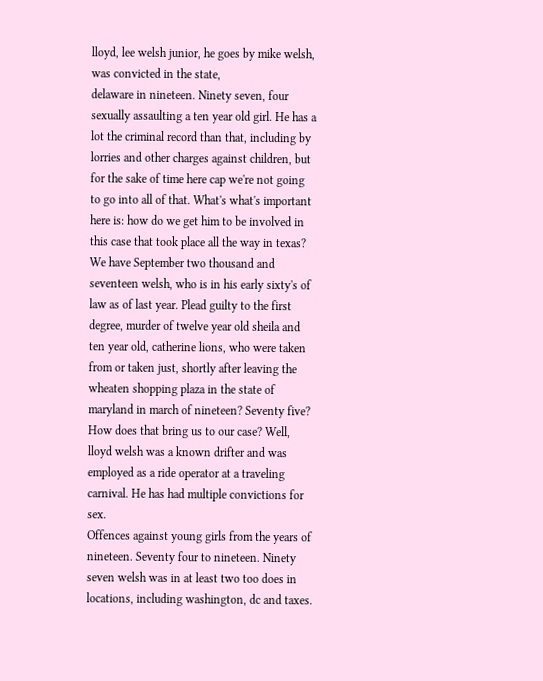lloyd, lee welsh junior, he goes by mike welsh, was convicted in the state,
delaware in nineteen. Ninety seven, four sexually assaulting a ten year old girl. He has a lot the criminal record than that, including by lorries and other charges against children, but for the sake of time here cap we're not going to go into all of that. What's what's important here is: how do we get him to be involved in this case that took place all the way in texas? We have September two thousand and seventeen welsh, who is in his early sixty's of law as of last year. Plead guilty to the first degree, murder of twelve year old sheila and ten year old, catherine lions, who were taken from or taken just, shortly after leaving the wheaten shopping plaza in the state of maryland in march of nineteen? Seventy five? How does that bring us to our case? Well, lloyd welsh was a known drifter and was employed as a ride operator at a traveling carnival. He has had multiple convictions for sex.
Offences against young girls from the years of nineteen. Seventy four to nineteen. Ninety seven welsh was in at least two too does in locations, including washington, dc and taxes.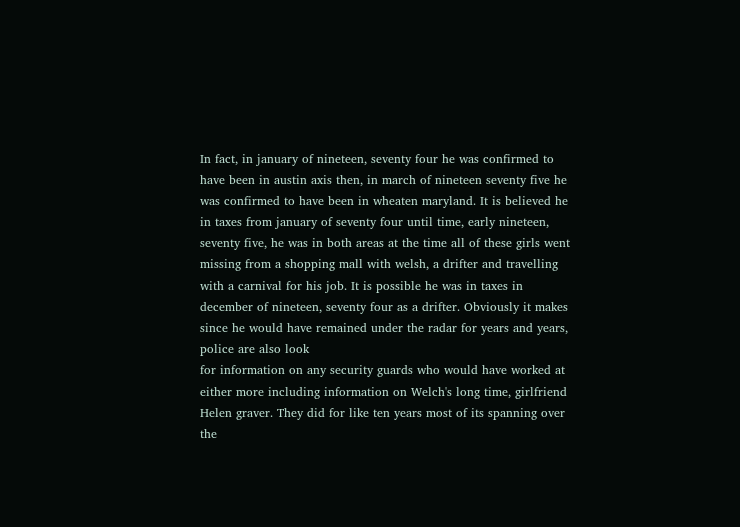In fact, in january of nineteen, seventy four he was confirmed to have been in austin axis then, in march of nineteen seventy five he was confirmed to have been in wheaten maryland. It is believed he in taxes from january of seventy four until time, early nineteen, seventy five, he was in both areas at the time all of these girls went missing from a shopping mall with welsh, a drifter and travelling with a carnival for his job. It is possible he was in taxes in december of nineteen, seventy four as a drifter. Obviously it makes since he would have remained under the radar for years and years, police are also look
for information on any security guards who would have worked at either more including information on Welch's long time, girlfriend Helen graver. They did for like ten years most of its spanning over the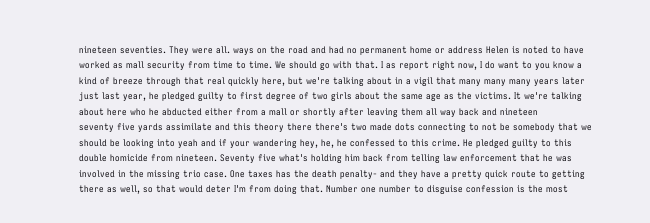nineteen seventies. They were all. ways on the road and had no permanent home or address Helen is noted to have worked as mall security from time to time. We should go with that. I as report right now, I do want to you know a kind of breeze through that real quickly here, but we're talking about in a vigil that many many many years later just last year, he pledged guilty to first degree of two girls about the same age as the victims. It we're talking about here who he abducted either from a mall or shortly after leaving them all way back and nineteen
seventy five yards assimilate and this theory there there's two made dots connecting to not be somebody that we should be looking into yeah and if your wandering hey, he, he confessed to this crime. He pledged guilty to this double homicide from nineteen. Seventy five what's holding him back from telling law enforcement that he was involved in the missing trio case. One taxes has the death penalty- and they have a pretty quick route to getting there as well, so that would deter I'm from doing that. Number one number to disguise confession is the most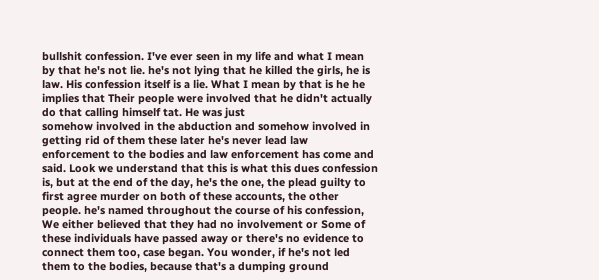bullshit confession. I've ever seen in my life and what I mean by that he's not lie. he's not lying that he killed the girls, he is law. His confession itself is a lie. What I mean by that is he he implies that Their people were involved that he didn't actually do that calling himself tat. He was just
somehow involved in the abduction and somehow involved in getting rid of them these later he's never lead law enforcement to the bodies and law enforcement has come and said. Look we understand that this is what this dues confession is, but at the end of the day, he's the one, the plead guilty to first agree murder on both of these accounts, the other people. he's named throughout the course of his confession, We either believed that they had no involvement or Some of these individuals have passed away or there's no evidence to connect them too, case began. You wonder, if he's not led them to the bodies, because that's a dumping ground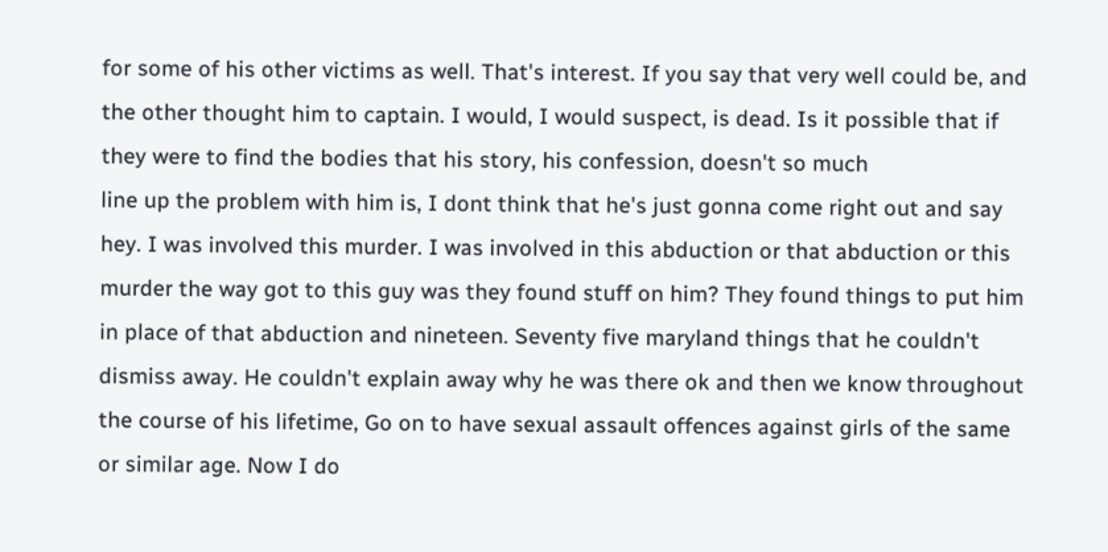for some of his other victims as well. That's interest. If you say that very well could be, and the other thought him to captain. I would, I would suspect, is dead. Is it possible that if they were to find the bodies that his story, his confession, doesn't so much
line up the problem with him is, I dont think that he's just gonna come right out and say hey. I was involved this murder. I was involved in this abduction or that abduction or this murder the way got to this guy was they found stuff on him? They found things to put him in place of that abduction and nineteen. Seventy five maryland things that he couldn't dismiss away. He couldn't explain away why he was there ok and then we know throughout the course of his lifetime, Go on to have sexual assault offences against girls of the same or similar age. Now I do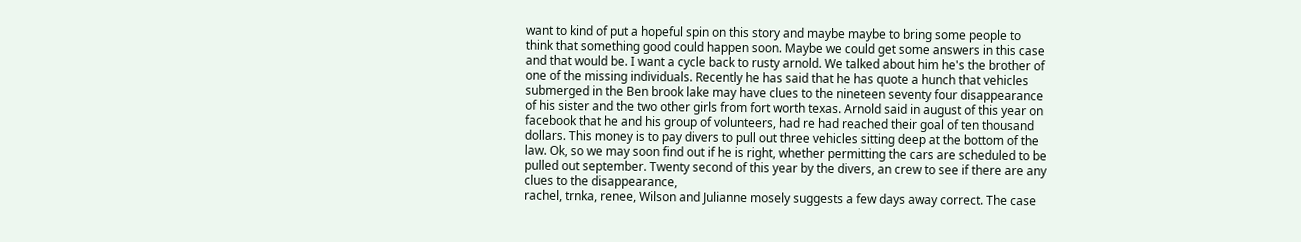want to kind of put a hopeful spin on this story and maybe maybe to bring some people to think that something good could happen soon. Maybe we could get some answers in this case
and that would be. I want a cycle back to rusty arnold. We talked about him he's the brother of one of the missing individuals. Recently he has said that he has quote a hunch that vehicles submerged in the Ben brook lake may have clues to the nineteen seventy four disappearance of his sister and the two other girls from fort worth texas. Arnold said in august of this year on facebook that he and his group of volunteers, had re had reached their goal of ten thousand dollars. This money is to pay divers to pull out three vehicles sitting deep at the bottom of the law. Ok, so we may soon find out if he is right, whether permitting the cars are scheduled to be pulled out september. Twenty second of this year by the divers, an crew to see if there are any clues to the disappearance,
rachel, trnka, renee, Wilson and Julianne mosely suggests a few days away correct. The case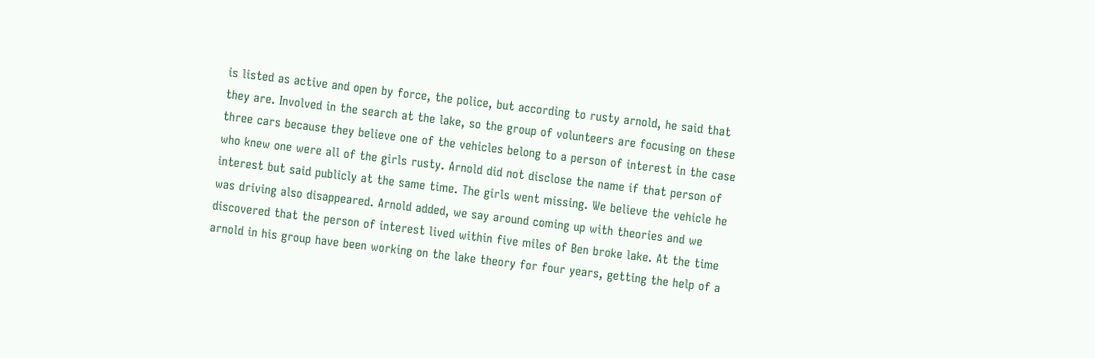is listed as active and open by force, the police, but according to rusty arnold, he said that they are. Involved in the search at the lake, so the group of volunteers are focusing on these three cars because they believe one of the vehicles belong to a person of interest in the case who knew one were all of the girls rusty. Arnold did not disclose the name if that person of interest but said publicly at the same time. The girls went missing. We believe the vehicle he was driving also disappeared. Arnold added, we say around coming up with theories and we discovered that the person of interest lived within five miles of Ben broke lake. At the time
arnold in his group have been working on the lake theory for four years, getting the help of a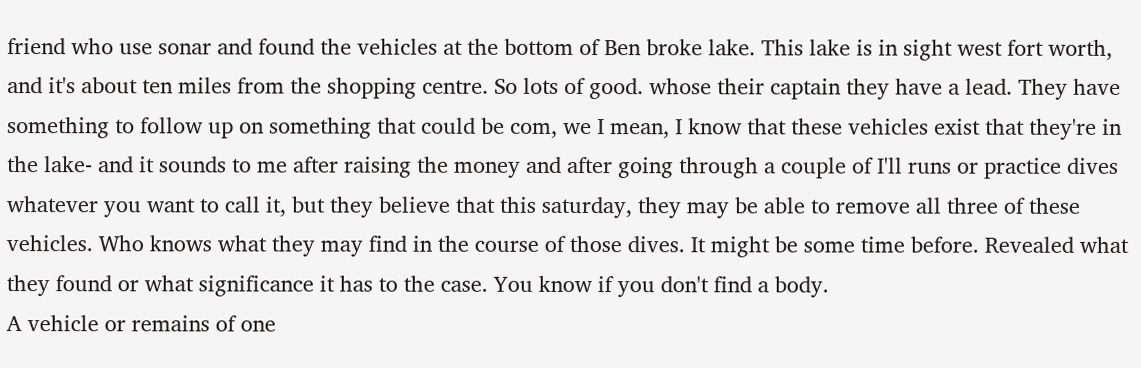friend who use sonar and found the vehicles at the bottom of Ben broke lake. This lake is in sight west fort worth, and it's about ten miles from the shopping centre. So lots of good. whose their captain they have a lead. They have something to follow up on something that could be com, we I mean, I know that these vehicles exist that they're in the lake- and it sounds to me after raising the money and after going through a couple of I'll runs or practice dives whatever you want to call it, but they believe that this saturday, they may be able to remove all three of these vehicles. Who knows what they may find in the course of those dives. It might be some time before. Revealed what they found or what significance it has to the case. You know if you don't find a body.
A vehicle or remains of one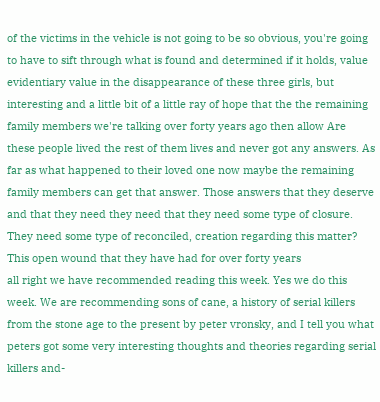of the victims in the vehicle is not going to be so obvious, you're going to have to sift through what is found and determined if it holds, value evidentiary value in the disappearance of these three girls, but interesting and a little bit of a little ray of hope that the the remaining family members we're talking over forty years ago then allow Are these people lived the rest of them lives and never got any answers. As far as what happened to their loved one now maybe the remaining family members can get that answer. Those answers that they deserve and that they need they need that they need some type of closure. They need some type of reconciled, creation regarding this matter? This open wound that they have had for over forty years
all right we have recommended reading this week. Yes we do this week. We are recommending sons of cane, a history of serial killers from the stone age to the present by peter vronsky, and I tell you what peters got some very interesting thoughts and theories regarding serial killers and-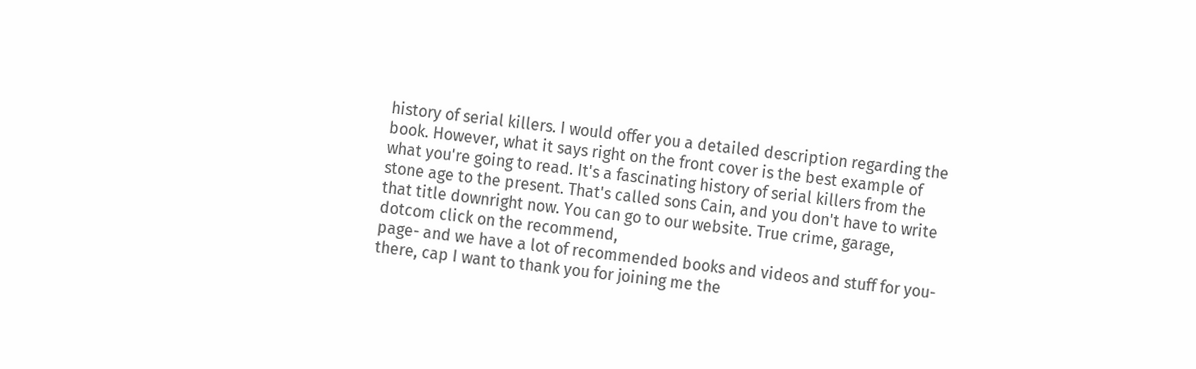history of serial killers. I would offer you a detailed description regarding the book. However, what it says right on the front cover is the best example of what you're going to read. It's a fascinating history of serial killers from the stone age to the present. That's called sons Cain, and you don't have to write that title downright now. You can go to our website. True crime, garage, dotcom click on the recommend,
page- and we have a lot of recommended books and videos and stuff for you- there, cap I want to thank you for joining me the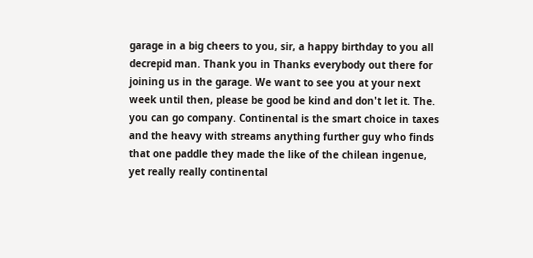garage in a big cheers to you, sir, a happy birthday to you all decrepid man. Thank you in Thanks everybody out there for joining us in the garage. We want to see you at your next week until then, please be good be kind and don't let it. The.
you can go company. Continental is the smart choice in taxes and the heavy with streams anything further guy who finds that one paddle they made the like of the chilean ingenue, yet really really continental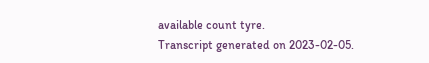available count tyre.
Transcript generated on 2023-02-05.